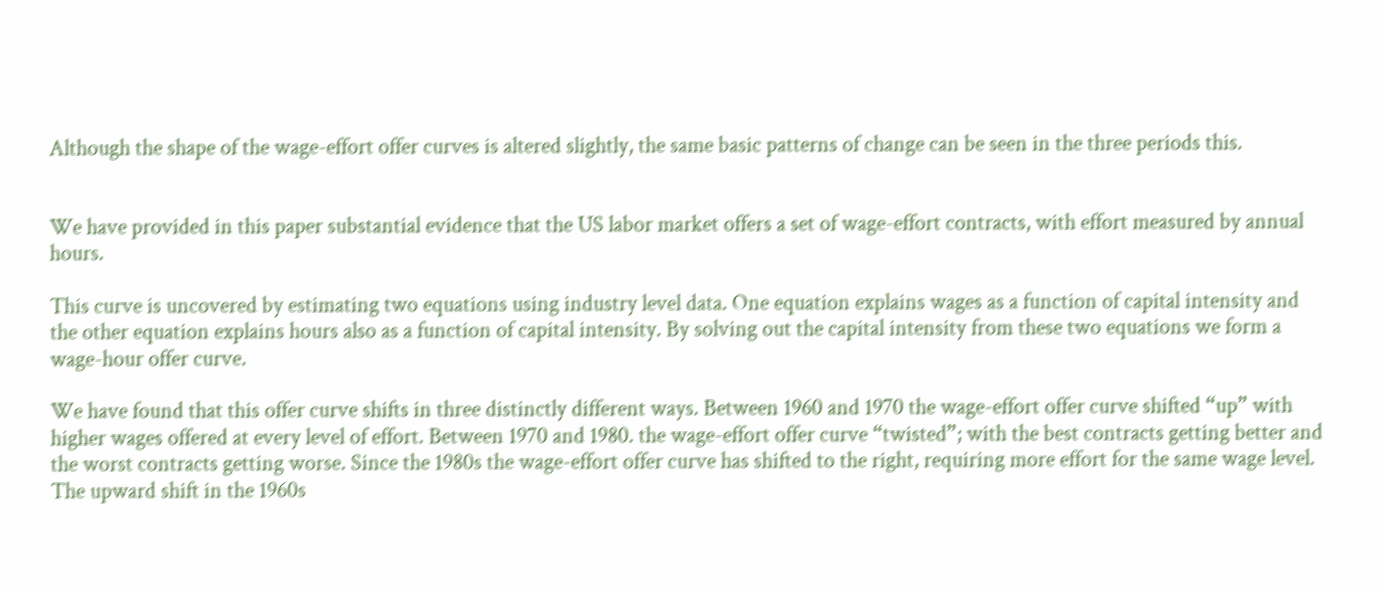Although the shape of the wage-effort offer curves is altered slightly, the same basic patterns of change can be seen in the three periods this.


We have provided in this paper substantial evidence that the US labor market offers a set of wage-effort contracts, with effort measured by annual hours.

This curve is uncovered by estimating two equations using industry level data. One equation explains wages as a function of capital intensity and the other equation explains hours also as a function of capital intensity. By solving out the capital intensity from these two equations we form a wage-hour offer curve.

We have found that this offer curve shifts in three distinctly different ways. Between 1960 and 1970 the wage-effort offer curve shifted “up” with higher wages offered at every level of effort. Between 1970 and 1980. the wage-effort offer curve “twisted”; with the best contracts getting better and the worst contracts getting worse. Since the 1980s the wage-effort offer curve has shifted to the right, requiring more effort for the same wage level. The upward shift in the 1960s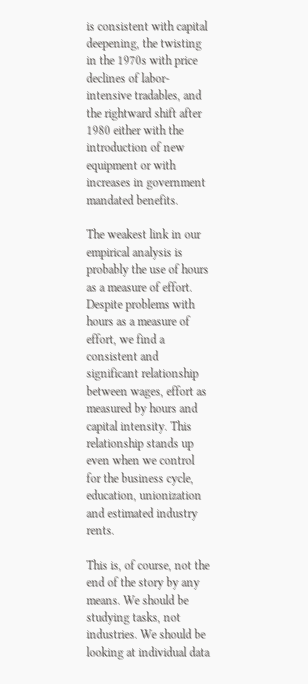is consistent with capital deepening, the twisting in the 1970s with price declines of labor-intensive tradables, and the rightward shift after 1980 either with the introduction of new equipment or with increases in government mandated benefits.

The weakest link in our empirical analysis is probably the use of hours as a measure of effort. Despite problems with hours as a measure of effort, we find a consistent and significant relationship between wages, effort as measured by hours and capital intensity. This relationship stands up even when we control for the business cycle, education, unionization and estimated industry rents.

This is, of course, not the end of the story by any means. We should be studying tasks, not industries. We should be looking at individual data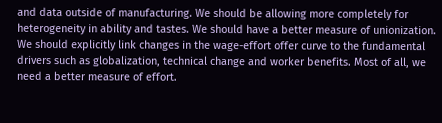and data outside of manufacturing. We should be allowing more completely for heterogeneity in ability and tastes. We should have a better measure of unionization. We should explicitly link changes in the wage-effort offer curve to the fundamental drivers such as globalization, technical change and worker benefits. Most of all, we need a better measure of effort.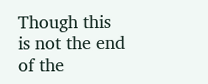Though this is not the end of the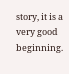story, it is a very good beginning.